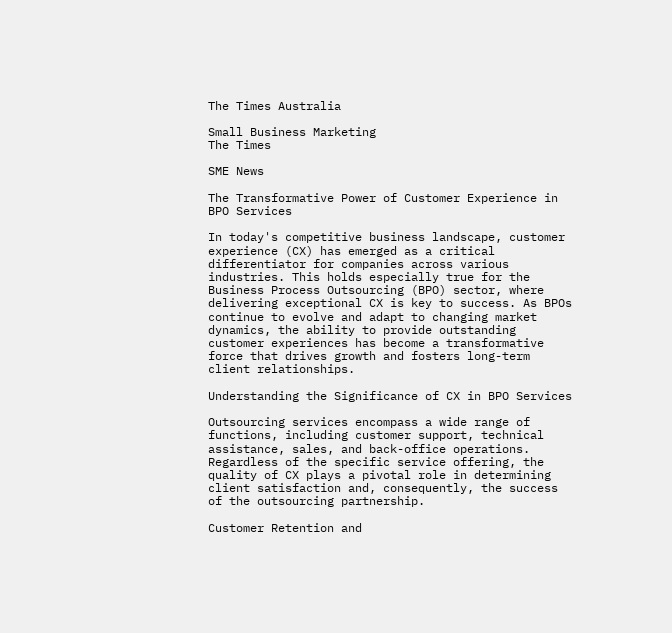The Times Australia

Small Business Marketing
The Times

SME News

The Transformative Power of Customer Experience in BPO Services

In today's competitive business landscape, customer experience (CX) has emerged as a critical differentiator for companies across various industries. This holds especially true for the Business Process Outsourcing (BPO) sector, where delivering exceptional CX is key to success. As BPOs continue to evolve and adapt to changing market dynamics, the ability to provide outstanding customer experiences has become a transformative force that drives growth and fosters long-term client relationships.

Understanding the Significance of CX in BPO Services

Outsourcing services encompass a wide range of functions, including customer support, technical assistance, sales, and back-office operations. Regardless of the specific service offering, the quality of CX plays a pivotal role in determining client satisfaction and, consequently, the success of the outsourcing partnership.

Customer Retention and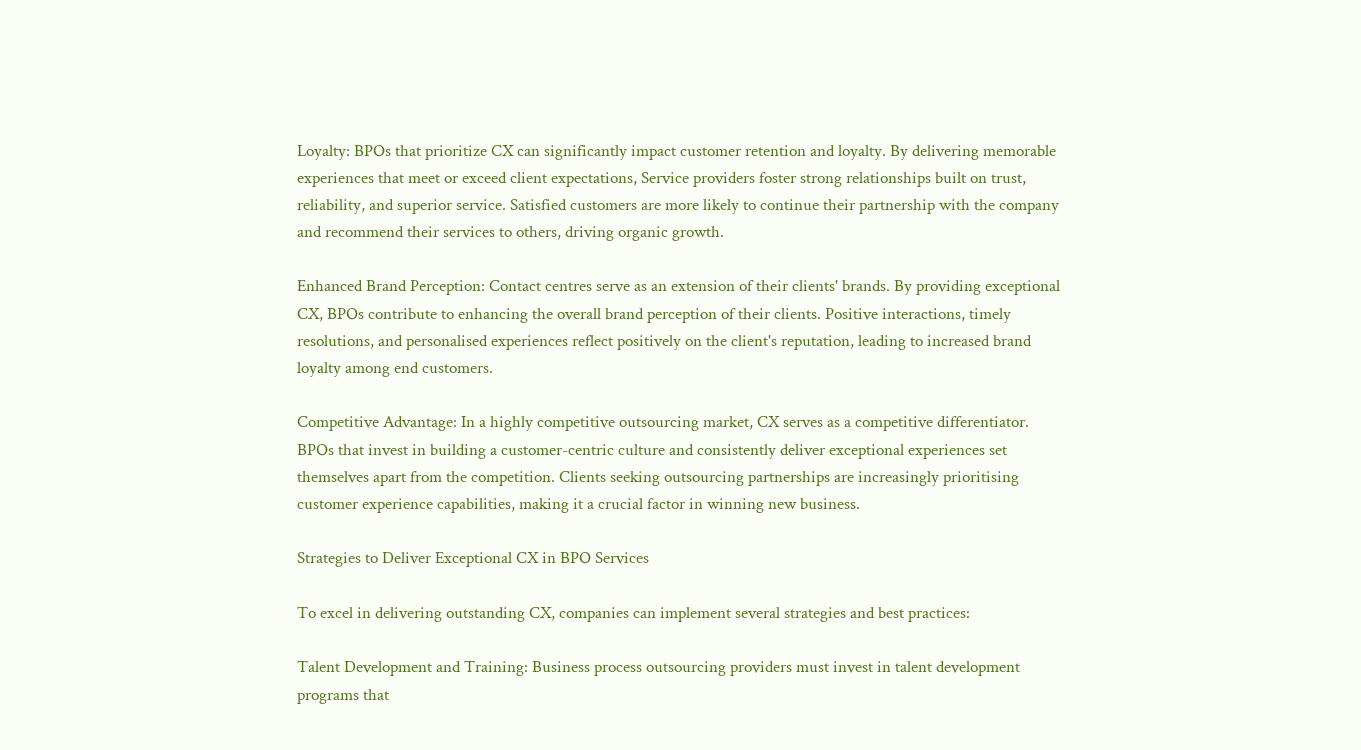Loyalty: BPOs that prioritize CX can significantly impact customer retention and loyalty. By delivering memorable experiences that meet or exceed client expectations, Service providers foster strong relationships built on trust, reliability, and superior service. Satisfied customers are more likely to continue their partnership with the company and recommend their services to others, driving organic growth.

Enhanced Brand Perception: Contact centres serve as an extension of their clients' brands. By providing exceptional CX, BPOs contribute to enhancing the overall brand perception of their clients. Positive interactions, timely resolutions, and personalised experiences reflect positively on the client's reputation, leading to increased brand loyalty among end customers.

Competitive Advantage: In a highly competitive outsourcing market, CX serves as a competitive differentiator. BPOs that invest in building a customer-centric culture and consistently deliver exceptional experiences set themselves apart from the competition. Clients seeking outsourcing partnerships are increasingly prioritising customer experience capabilities, making it a crucial factor in winning new business.

Strategies to Deliver Exceptional CX in BPO Services

To excel in delivering outstanding CX, companies can implement several strategies and best practices:

Talent Development and Training: Business process outsourcing providers must invest in talent development programs that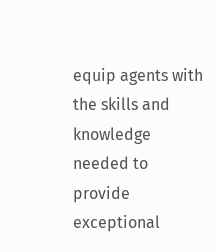equip agents with the skills and knowledge needed to provide exceptional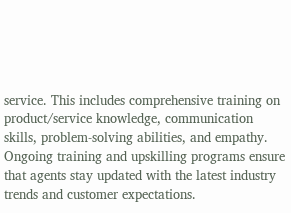service. This includes comprehensive training on product/service knowledge, communication skills, problem-solving abilities, and empathy. Ongoing training and upskilling programs ensure that agents stay updated with the latest industry trends and customer expectations.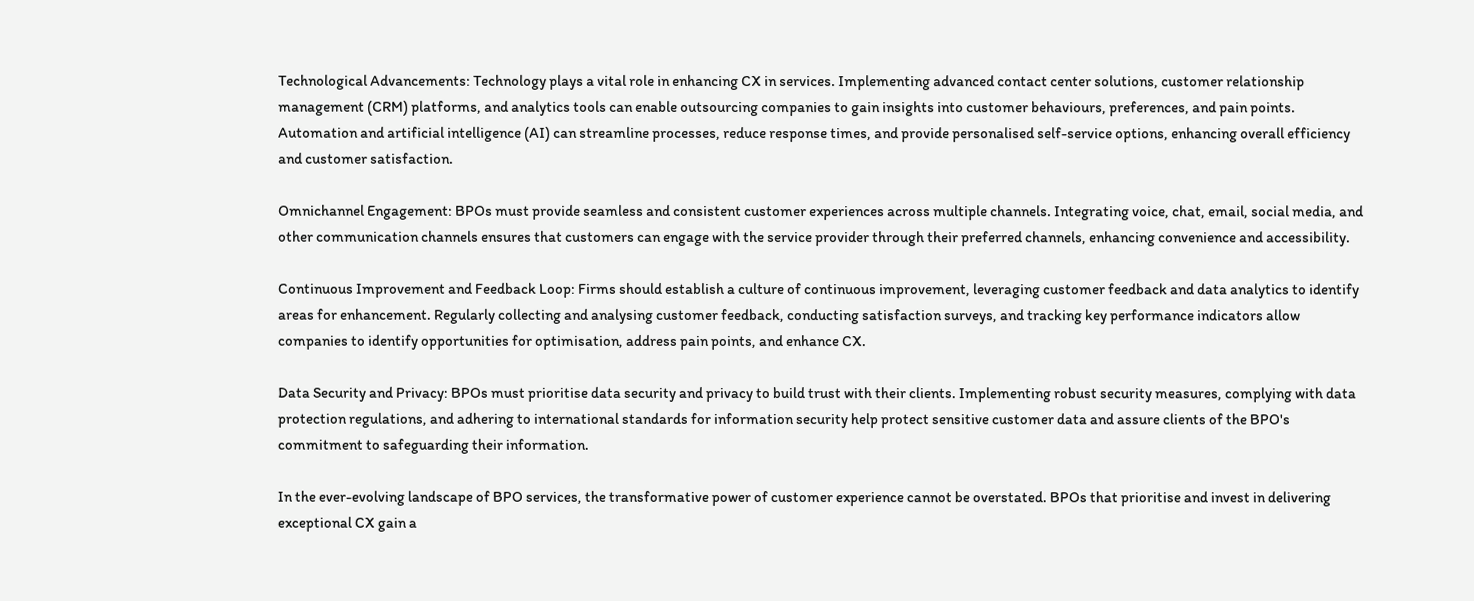Technological Advancements: Technology plays a vital role in enhancing CX in services. Implementing advanced contact center solutions, customer relationship management (CRM) platforms, and analytics tools can enable outsourcing companies to gain insights into customer behaviours, preferences, and pain points. Automation and artificial intelligence (AI) can streamline processes, reduce response times, and provide personalised self-service options, enhancing overall efficiency and customer satisfaction.

Omnichannel Engagement: BPOs must provide seamless and consistent customer experiences across multiple channels. Integrating voice, chat, email, social media, and other communication channels ensures that customers can engage with the service provider through their preferred channels, enhancing convenience and accessibility.

Continuous Improvement and Feedback Loop: Firms should establish a culture of continuous improvement, leveraging customer feedback and data analytics to identify areas for enhancement. Regularly collecting and analysing customer feedback, conducting satisfaction surveys, and tracking key performance indicators allow companies to identify opportunities for optimisation, address pain points, and enhance CX.

Data Security and Privacy: BPOs must prioritise data security and privacy to build trust with their clients. Implementing robust security measures, complying with data protection regulations, and adhering to international standards for information security help protect sensitive customer data and assure clients of the BPO's commitment to safeguarding their information.

In the ever-evolving landscape of BPO services, the transformative power of customer experience cannot be overstated. BPOs that prioritise and invest in delivering exceptional CX gain a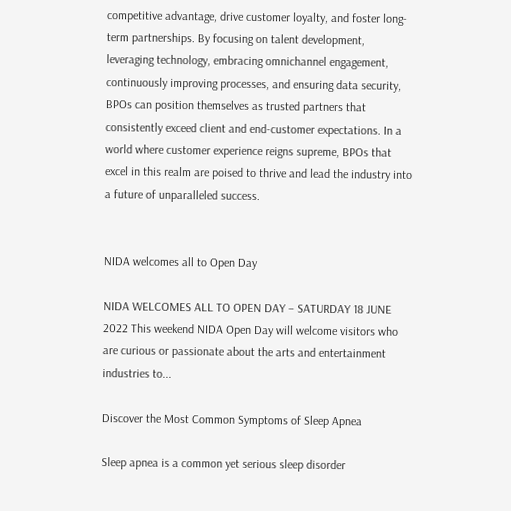competitive advantage, drive customer loyalty, and foster long-term partnerships. By focusing on talent development, leveraging technology, embracing omnichannel engagement, continuously improving processes, and ensuring data security, BPOs can position themselves as trusted partners that consistently exceed client and end-customer expectations. In a world where customer experience reigns supreme, BPOs that excel in this realm are poised to thrive and lead the industry into a future of unparalleled success.


NIDA welcomes all to Open Day

NIDA WELCOMES ALL TO OPEN DAY – SATURDAY 18 JUNE 2022 This weekend NIDA Open Day will welcome visitors who are curious or passionate about the arts and entertainment industries to...

Discover the Most Common Symptoms of Sleep Apnea

Sleep apnea is a common yet serious sleep disorder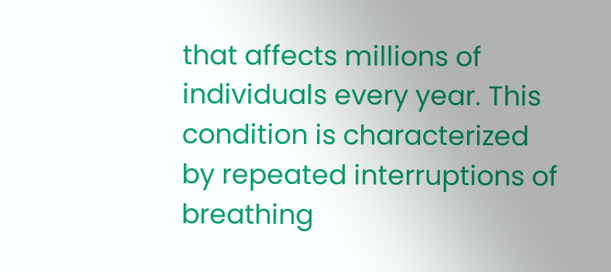that affects millions of individuals every year. This condition is characterized by repeated interruptions of breathing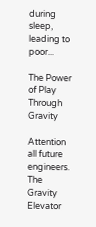during sleep, leading to poor...

The Power of Play Through Gravity

Attention all future engineers. The Gravity Elevator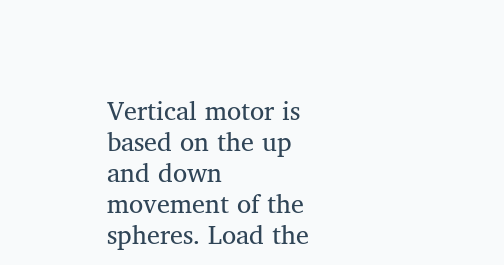Vertical motor is based on the up and down movement of the spheres. Load the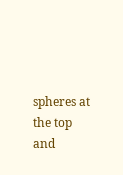spheres at the top and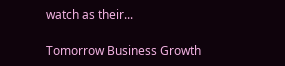watch as their...

Tomorrow Business Growth